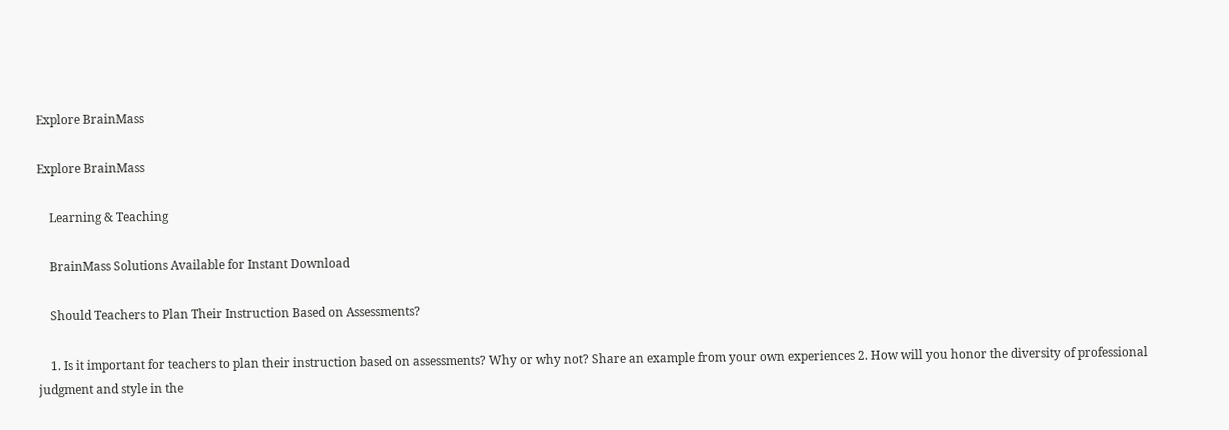Explore BrainMass

Explore BrainMass

    Learning & Teaching

    BrainMass Solutions Available for Instant Download

    Should Teachers to Plan Their Instruction Based on Assessments?

    1. Is it important for teachers to plan their instruction based on assessments? Why or why not? Share an example from your own experiences 2. How will you honor the diversity of professional judgment and style in the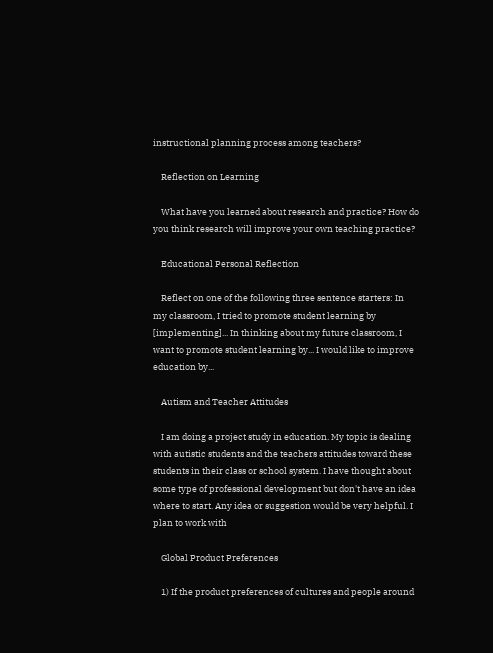instructional planning process among teachers?

    Reflection on Learning

    What have you learned about research and practice? How do you think research will improve your own teaching practice?

    Educational Personal Reflection

    Reflect on one of the following three sentence starters: In my classroom, I tried to promote student learning by [implementing]... In thinking about my future classroom, I want to promote student learning by... I would like to improve education by...

    Autism and Teacher Attitudes

    I am doing a project study in education. My topic is dealing with autistic students and the teachers attitudes toward these students in their class or school system. I have thought about some type of professional development but don't have an idea where to start. Any idea or suggestion would be very helpful. I plan to work with

    Global Product Preferences

    1) If the product preferences of cultures and people around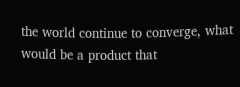the world continue to converge, what would be a product that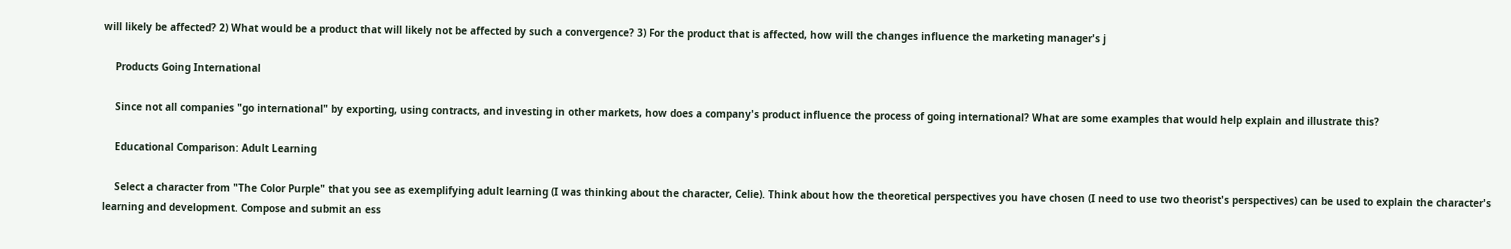will likely be affected? 2) What would be a product that will likely not be affected by such a convergence? 3) For the product that is affected, how will the changes influence the marketing manager's j

    Products Going International

    Since not all companies "go international" by exporting, using contracts, and investing in other markets, how does a company's product influence the process of going international? What are some examples that would help explain and illustrate this?

    Educational Comparison: Adult Learning

    Select a character from "The Color Purple" that you see as exemplifying adult learning (I was thinking about the character, Celie). Think about how the theoretical perspectives you have chosen (I need to use two theorist's perspectives) can be used to explain the character's learning and development. Compose and submit an ess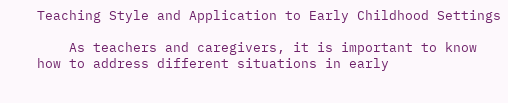Teaching Style and Application to Early Childhood Settings

    As teachers and caregivers, it is important to know how to address different situations in early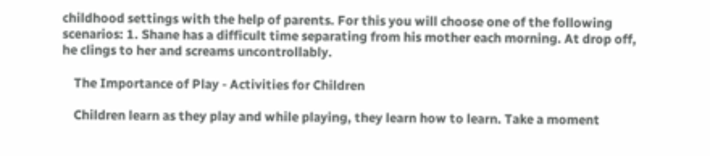childhood settings with the help of parents. For this you will choose one of the following scenarios: 1. Shane has a difficult time separating from his mother each morning. At drop off, he clings to her and screams uncontrollably.

    The Importance of Play - Activities for Children

    Children learn as they play and while playing, they learn how to learn. Take a moment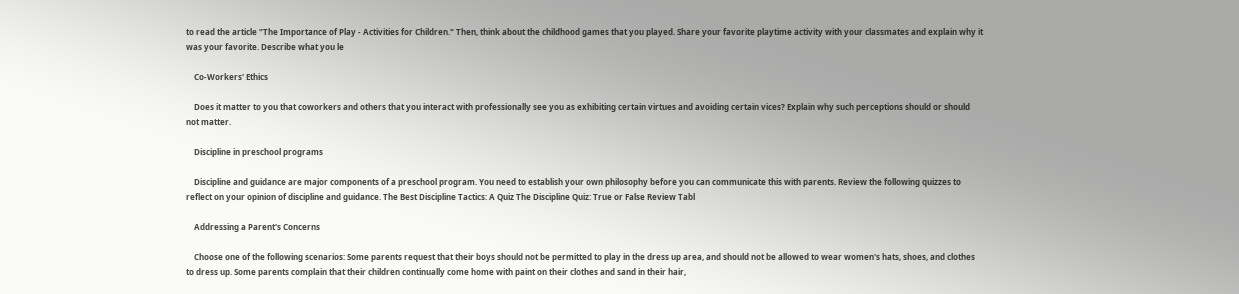to read the article "The Importance of Play - Activities for Children." Then, think about the childhood games that you played. Share your favorite playtime activity with your classmates and explain why it was your favorite. Describe what you le

    Co-Workers' Ethics

    Does it matter to you that coworkers and others that you interact with professionally see you as exhibiting certain virtues and avoiding certain vices? Explain why such perceptions should or should not matter.

    Discipline in preschool programs

    Discipline and guidance are major components of a preschool program. You need to establish your own philosophy before you can communicate this with parents. Review the following quizzes to reflect on your opinion of discipline and guidance. The Best Discipline Tactics: A Quiz The Discipline Quiz: True or False Review Tabl

    Addressing a Parent's Concerns

    Choose one of the following scenarios: Some parents request that their boys should not be permitted to play in the dress up area, and should not be allowed to wear women's hats, shoes, and clothes to dress up. Some parents complain that their children continually come home with paint on their clothes and sand in their hair,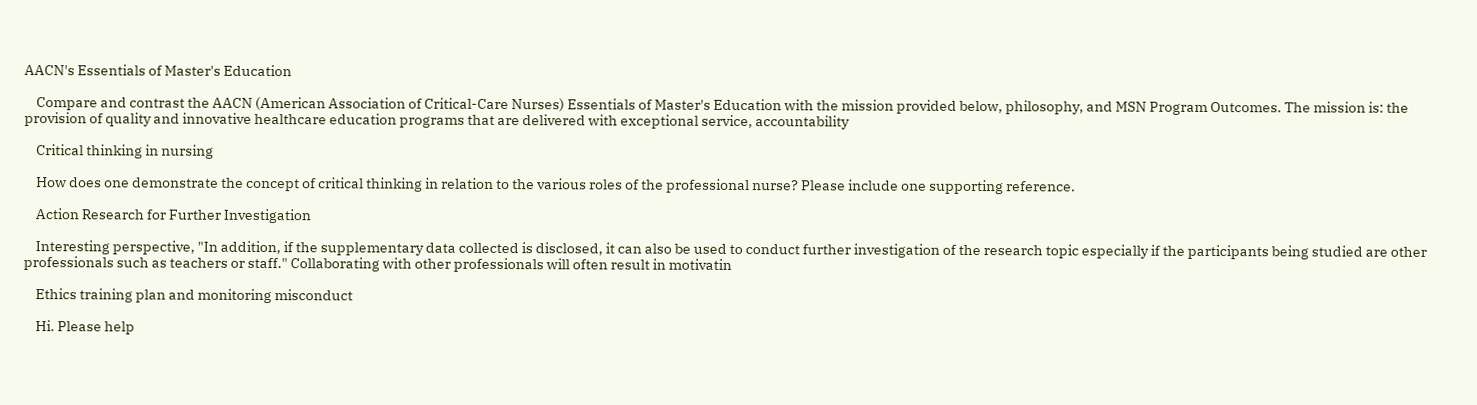AACN's Essentials of Master's Education

    Compare and contrast the AACN (American Association of Critical-Care Nurses) Essentials of Master's Education with the mission provided below, philosophy, and MSN Program Outcomes. The mission is: the provision of quality and innovative healthcare education programs that are delivered with exceptional service, accountability

    Critical thinking in nursing

    How does one demonstrate the concept of critical thinking in relation to the various roles of the professional nurse? Please include one supporting reference.

    Action Research for Further Investigation

    Interesting perspective, "In addition, if the supplementary data collected is disclosed, it can also be used to conduct further investigation of the research topic especially if the participants being studied are other professionals such as teachers or staff." Collaborating with other professionals will often result in motivatin

    Ethics training plan and monitoring misconduct

    Hi. Please help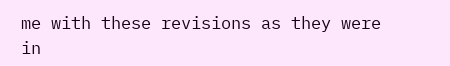me with these revisions as they were in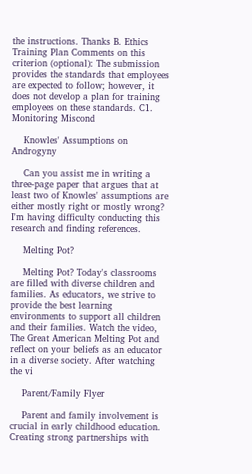the instructions. Thanks B. Ethics Training Plan Comments on this criterion (optional): The submission provides the standards that employees are expected to follow; however, it does not develop a plan for training employees on these standards. C1. Monitoring Miscond

    Knowles' Assumptions on Androgyny

    Can you assist me in writing a three-page paper that argues that at least two of Knowles' assumptions are either mostly right or mostly wrong? I'm having difficulty conducting this research and finding references.

    Melting Pot?

    Melting Pot? Today's classrooms are filled with diverse children and families. As educators, we strive to provide the best learning environments to support all children and their families. Watch the video, The Great American Melting Pot and reflect on your beliefs as an educator in a diverse society. After watching the vi

    Parent/Family Flyer

    Parent and family involvement is crucial in early childhood education. Creating strong partnerships with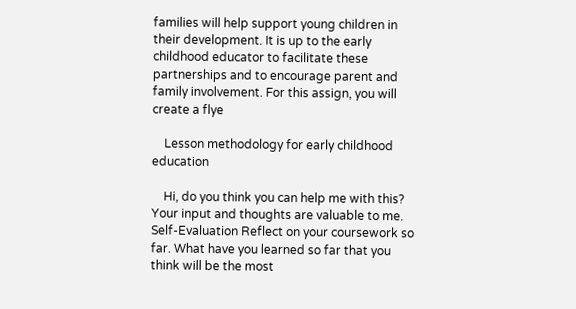families will help support young children in their development. It is up to the early childhood educator to facilitate these partnerships and to encourage parent and family involvement. For this assign, you will create a flye

    Lesson methodology for early childhood education

    Hi, do you think you can help me with this? Your input and thoughts are valuable to me. Self-Evaluation Reflect on your coursework so far. What have you learned so far that you think will be the most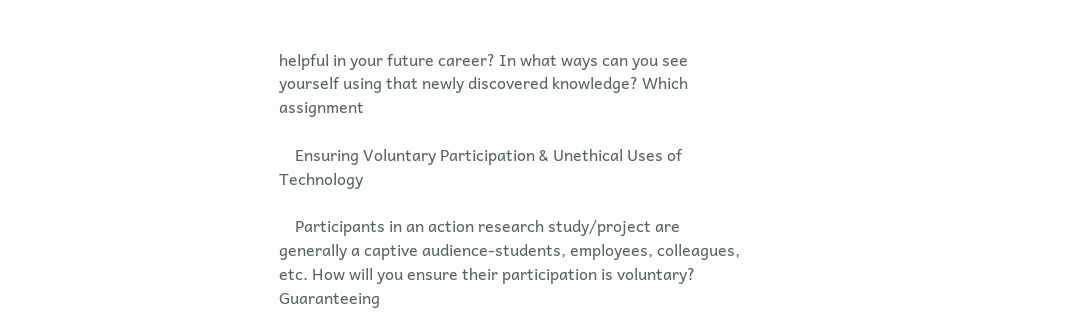helpful in your future career? In what ways can you see yourself using that newly discovered knowledge? Which assignment

    Ensuring Voluntary Participation & Unethical Uses of Technology

    Participants in an action research study/project are generally a captive audience-students, employees, colleagues, etc. How will you ensure their participation is voluntary? Guaranteeing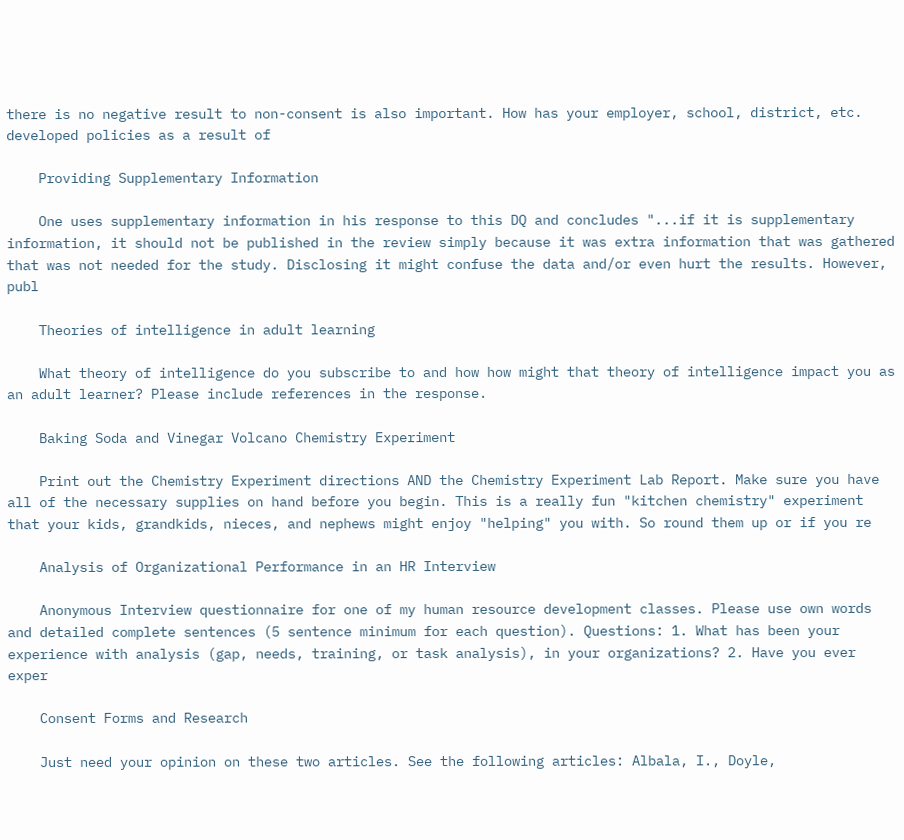there is no negative result to non-consent is also important. How has your employer, school, district, etc. developed policies as a result of

    Providing Supplementary Information

    One uses supplementary information in his response to this DQ and concludes "...if it is supplementary information, it should not be published in the review simply because it was extra information that was gathered that was not needed for the study. Disclosing it might confuse the data and/or even hurt the results. However, publ

    Theories of intelligence in adult learning

    What theory of intelligence do you subscribe to and how how might that theory of intelligence impact you as an adult learner? Please include references in the response.

    Baking Soda and Vinegar Volcano Chemistry Experiment

    Print out the Chemistry Experiment directions AND the Chemistry Experiment Lab Report. Make sure you have all of the necessary supplies on hand before you begin. This is a really fun "kitchen chemistry" experiment that your kids, grandkids, nieces, and nephews might enjoy "helping" you with. So round them up or if you re

    Analysis of Organizational Performance in an HR Interview

    Anonymous Interview questionnaire for one of my human resource development classes. Please use own words and detailed complete sentences (5 sentence minimum for each question). Questions: 1. What has been your experience with analysis (gap, needs, training, or task analysis), in your organizations? 2. Have you ever exper

    Consent Forms and Research

    Just need your opinion on these two articles. See the following articles: Albala, I., Doyle,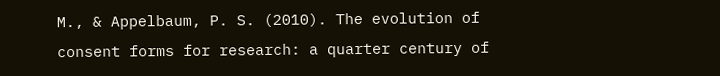M., & Appelbaum, P. S. (2010). The evolution of consent forms for research: a quarter century of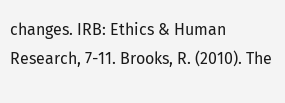changes. IRB: Ethics & Human Research, 7-11. Brooks, R. (2010). The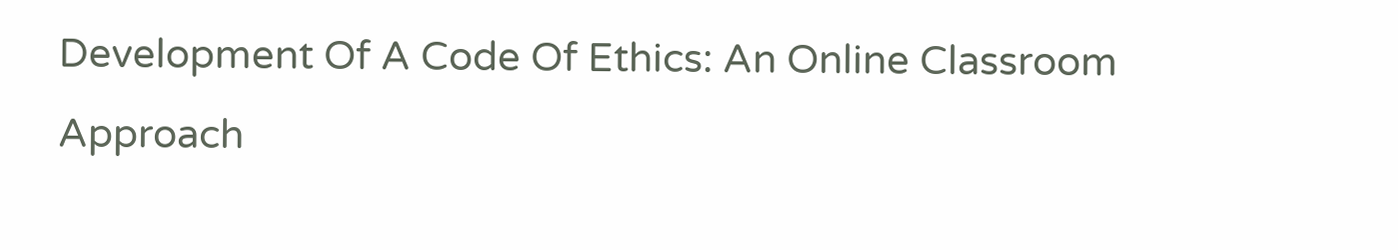Development Of A Code Of Ethics: An Online Classroom Approach